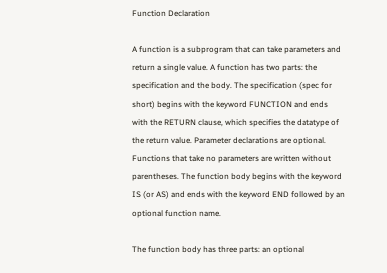Function Declaration

A function is a subprogram that can take parameters and return a single value. A function has two parts: the specification and the body. The specification (spec for short) begins with the keyword FUNCTION and ends with the RETURN clause, which specifies the datatype of the return value. Parameter declarations are optional. Functions that take no parameters are written without parentheses. The function body begins with the keyword IS (or AS) and ends with the keyword END followed by an optional function name.

The function body has three parts: an optional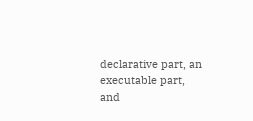declarative part, an executable part, and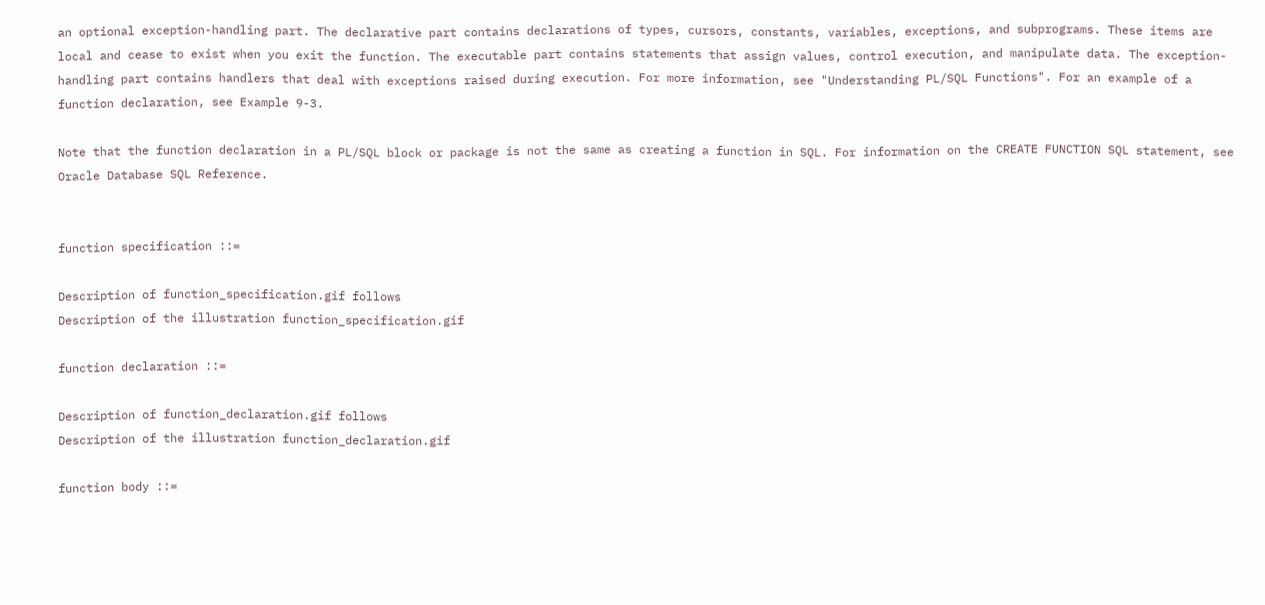an optional exception-handling part. The declarative part contains declarations of types, cursors, constants, variables, exceptions, and subprograms. These items are local and cease to exist when you exit the function. The executable part contains statements that assign values, control execution, and manipulate data. The exception-handling part contains handlers that deal with exceptions raised during execution. For more information, see "Understanding PL/SQL Functions". For an example of a function declaration, see Example 9-3.

Note that the function declaration in a PL/SQL block or package is not the same as creating a function in SQL. For information on the CREATE FUNCTION SQL statement, see Oracle Database SQL Reference.


function specification ::=

Description of function_specification.gif follows
Description of the illustration function_specification.gif

function declaration ::=

Description of function_declaration.gif follows
Description of the illustration function_declaration.gif

function body ::=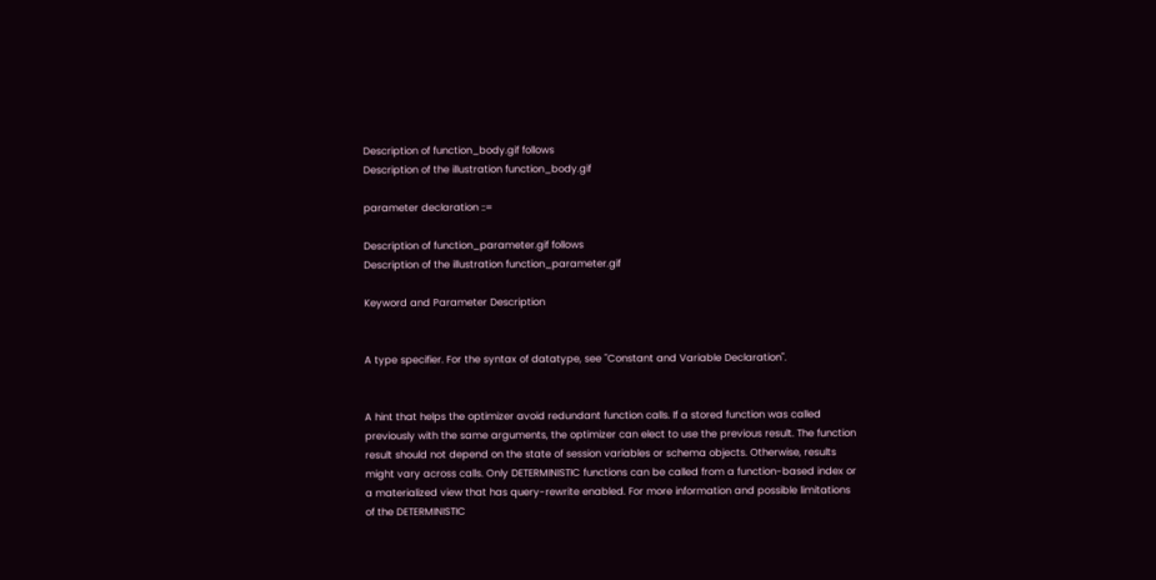Description of function_body.gif follows
Description of the illustration function_body.gif

parameter declaration ::=

Description of function_parameter.gif follows
Description of the illustration function_parameter.gif

Keyword and Parameter Description


A type specifier. For the syntax of datatype, see "Constant and Variable Declaration".


A hint that helps the optimizer avoid redundant function calls. If a stored function was called previously with the same arguments, the optimizer can elect to use the previous result. The function result should not depend on the state of session variables or schema objects. Otherwise, results might vary across calls. Only DETERMINISTIC functions can be called from a function-based index or a materialized view that has query-rewrite enabled. For more information and possible limitations of the DETERMINISTIC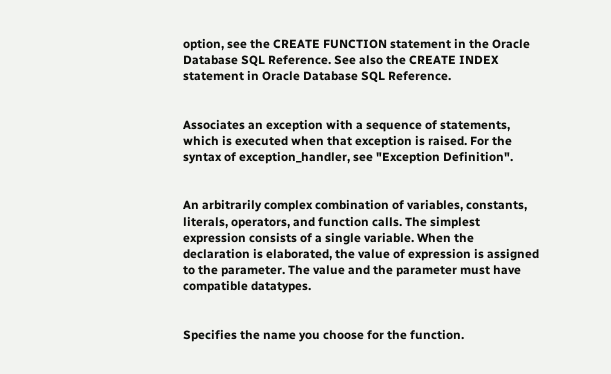option, see the CREATE FUNCTION statement in the Oracle Database SQL Reference. See also the CREATE INDEX statement in Oracle Database SQL Reference.


Associates an exception with a sequence of statements, which is executed when that exception is raised. For the syntax of exception_handler, see "Exception Definition".


An arbitrarily complex combination of variables, constants, literals, operators, and function calls. The simplest expression consists of a single variable. When the declaration is elaborated, the value of expression is assigned to the parameter. The value and the parameter must have compatible datatypes.


Specifies the name you choose for the function.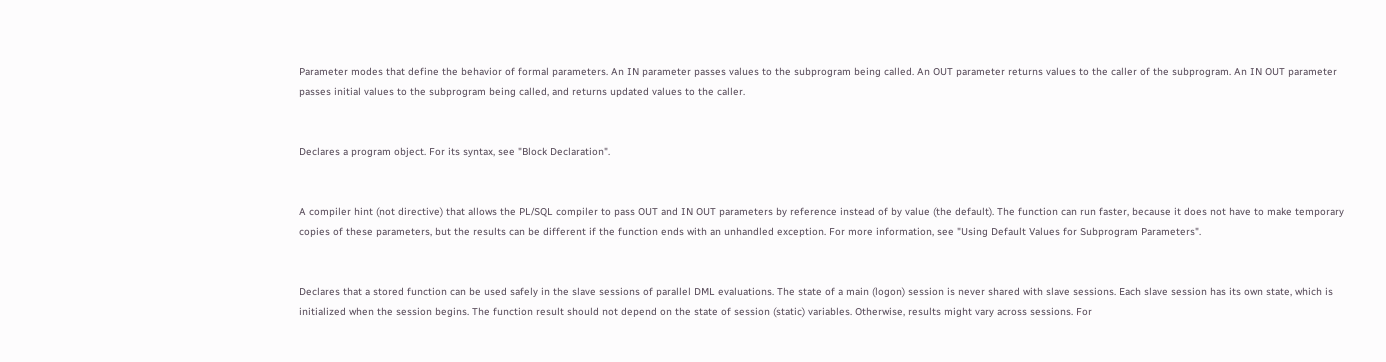Parameter modes that define the behavior of formal parameters. An IN parameter passes values to the subprogram being called. An OUT parameter returns values to the caller of the subprogram. An IN OUT parameter passes initial values to the subprogram being called, and returns updated values to the caller.


Declares a program object. For its syntax, see "Block Declaration".


A compiler hint (not directive) that allows the PL/SQL compiler to pass OUT and IN OUT parameters by reference instead of by value (the default). The function can run faster, because it does not have to make temporary copies of these parameters, but the results can be different if the function ends with an unhandled exception. For more information, see "Using Default Values for Subprogram Parameters".


Declares that a stored function can be used safely in the slave sessions of parallel DML evaluations. The state of a main (logon) session is never shared with slave sessions. Each slave session has its own state, which is initialized when the session begins. The function result should not depend on the state of session (static) variables. Otherwise, results might vary across sessions. For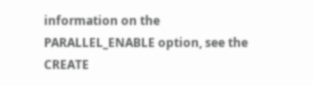information on the PARALLEL_ENABLE option, see the CREATE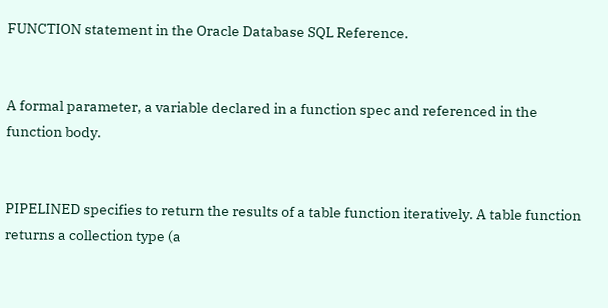FUNCTION statement in the Oracle Database SQL Reference.


A formal parameter, a variable declared in a function spec and referenced in the function body.


PIPELINED specifies to return the results of a table function iteratively. A table function returns a collection type (a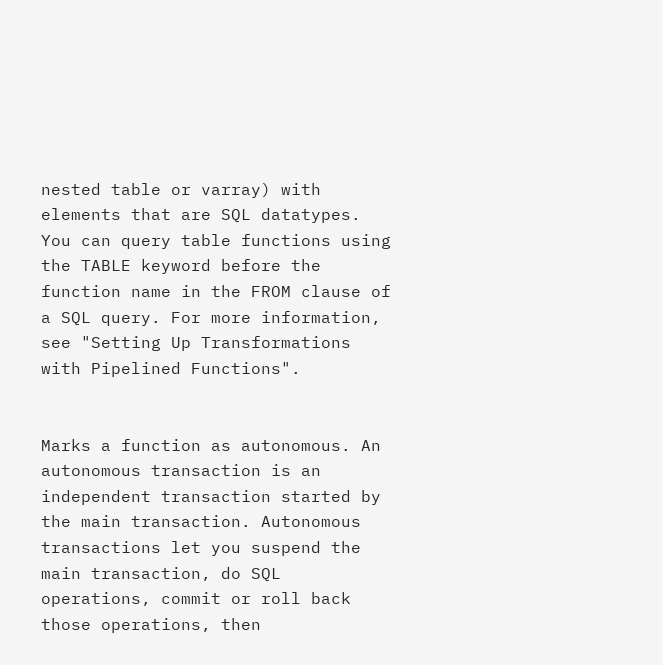nested table or varray) with elements that are SQL datatypes. You can query table functions using the TABLE keyword before the function name in the FROM clause of a SQL query. For more information, see "Setting Up Transformations with Pipelined Functions".


Marks a function as autonomous. An autonomous transaction is an independent transaction started by the main transaction. Autonomous transactions let you suspend the main transaction, do SQL operations, commit or roll back those operations, then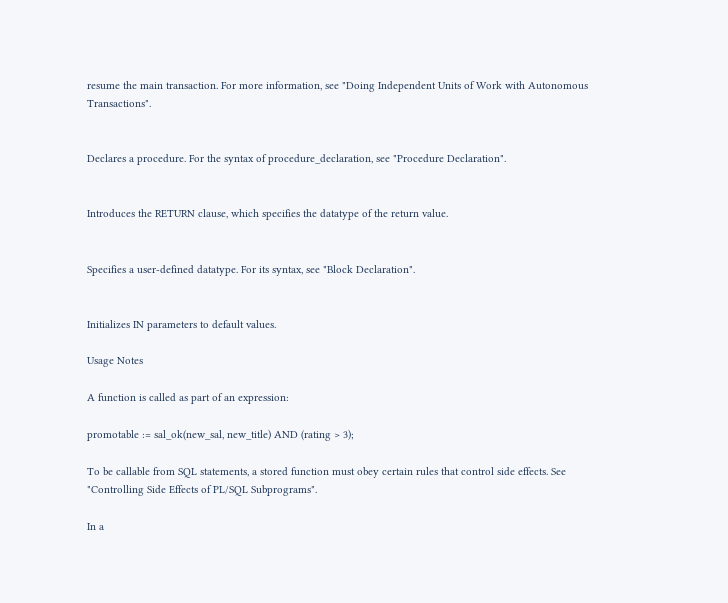resume the main transaction. For more information, see "Doing Independent Units of Work with Autonomous Transactions".


Declares a procedure. For the syntax of procedure_declaration, see "Procedure Declaration".


Introduces the RETURN clause, which specifies the datatype of the return value.


Specifies a user-defined datatype. For its syntax, see "Block Declaration".


Initializes IN parameters to default values.

Usage Notes

A function is called as part of an expression:

promotable := sal_ok(new_sal, new_title) AND (rating > 3);

To be callable from SQL statements, a stored function must obey certain rules that control side effects. See "Controlling Side Effects of PL/SQL Subprograms".

In a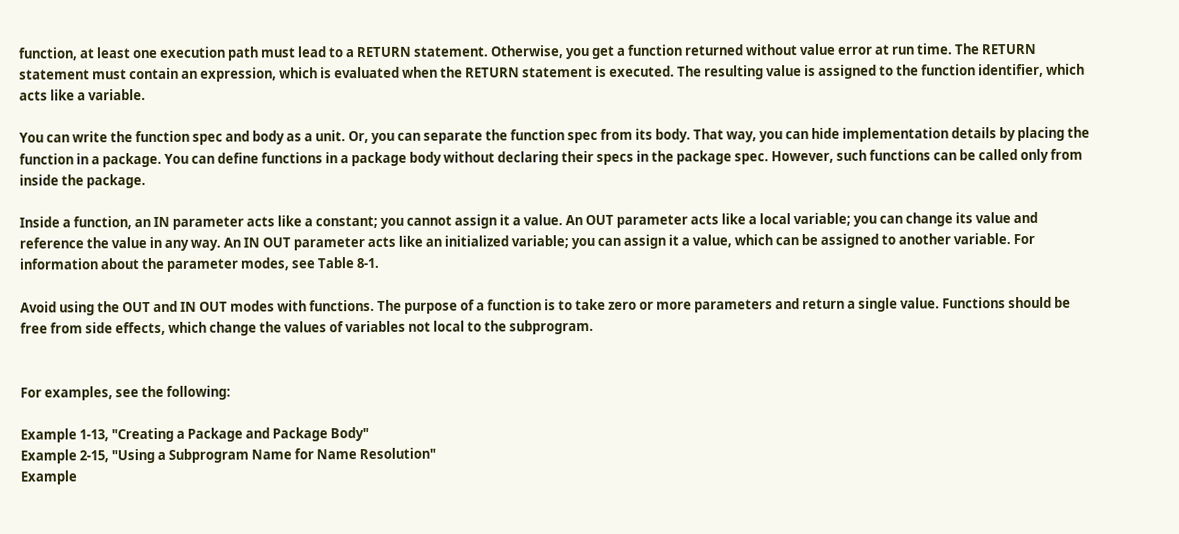function, at least one execution path must lead to a RETURN statement. Otherwise, you get a function returned without value error at run time. The RETURN statement must contain an expression, which is evaluated when the RETURN statement is executed. The resulting value is assigned to the function identifier, which acts like a variable.

You can write the function spec and body as a unit. Or, you can separate the function spec from its body. That way, you can hide implementation details by placing the function in a package. You can define functions in a package body without declaring their specs in the package spec. However, such functions can be called only from inside the package.

Inside a function, an IN parameter acts like a constant; you cannot assign it a value. An OUT parameter acts like a local variable; you can change its value and reference the value in any way. An IN OUT parameter acts like an initialized variable; you can assign it a value, which can be assigned to another variable. For information about the parameter modes, see Table 8-1.

Avoid using the OUT and IN OUT modes with functions. The purpose of a function is to take zero or more parameters and return a single value. Functions should be free from side effects, which change the values of variables not local to the subprogram.


For examples, see the following:

Example 1-13, "Creating a Package and Package Body"
Example 2-15, "Using a Subprogram Name for Name Resolution"
Example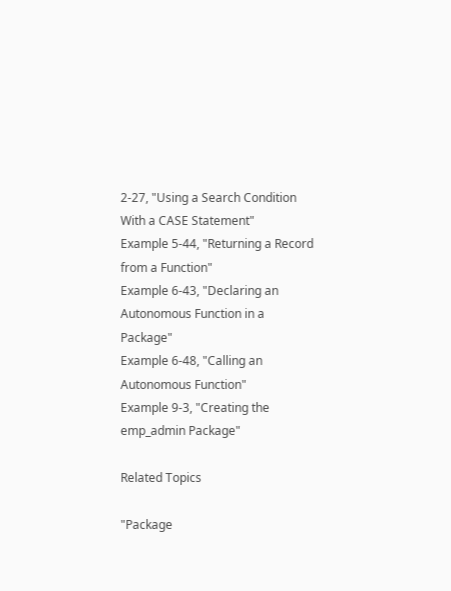2-27, "Using a Search Condition With a CASE Statement"
Example 5-44, "Returning a Record from a Function"
Example 6-43, "Declaring an Autonomous Function in a Package"
Example 6-48, "Calling an Autonomous Function"
Example 9-3, "Creating the emp_admin Package"

Related Topics

"Package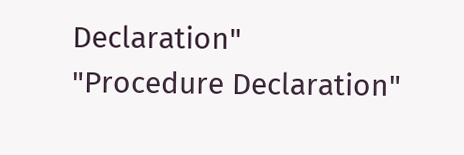Declaration"
"Procedure Declaration"